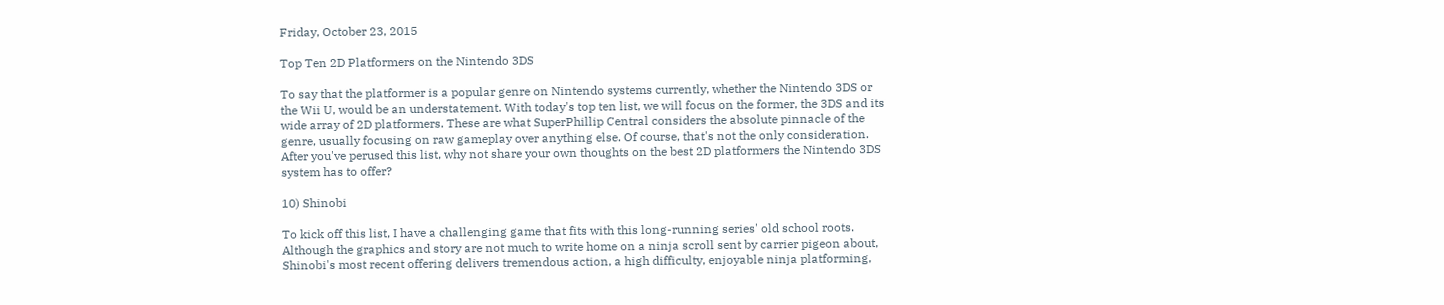Friday, October 23, 2015

Top Ten 2D Platformers on the Nintendo 3DS

To say that the platformer is a popular genre on Nintendo systems currently, whether the Nintendo 3DS or the Wii U, would be an understatement. With today's top ten list, we will focus on the former, the 3DS and its wide array of 2D platformers. These are what SuperPhillip Central considers the absolute pinnacle of the genre, usually focusing on raw gameplay over anything else. Of course, that's not the only consideration. After you've perused this list, why not share your own thoughts on the best 2D platformers the Nintendo 3DS system has to offer?

10) Shinobi

To kick off this list, I have a challenging game that fits with this long-running series' old school roots. Although the graphics and story are not much to write home on a ninja scroll sent by carrier pigeon about, Shinobi's most recent offering delivers tremendous action, a high difficulty, enjoyable ninja platforming,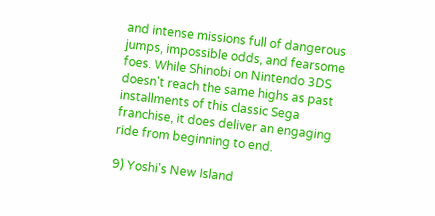and intense missions full of dangerous jumps, impossible odds, and fearsome foes. While Shinobi on Nintendo 3DS doesn't reach the same highs as past installments of this classic Sega franchise, it does deliver an engaging ride from beginning to end.

9) Yoshi's New Island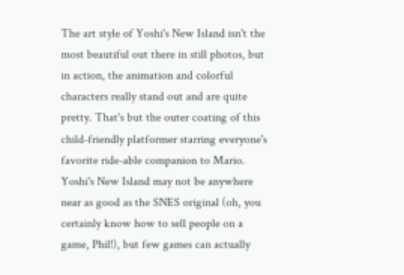The art style of Yoshi's New Island isn't the most beautiful out there in still photos, but in action, the animation and colorful characters really stand out and are quite pretty. That's but the outer coating of this child-friendly platformer starring everyone's favorite ride-able companion to Mario. Yoshi's New Island may not be anywhere near as good as the SNES original (oh, you certainly know how to sell people on a game, Phil!), but few games can actually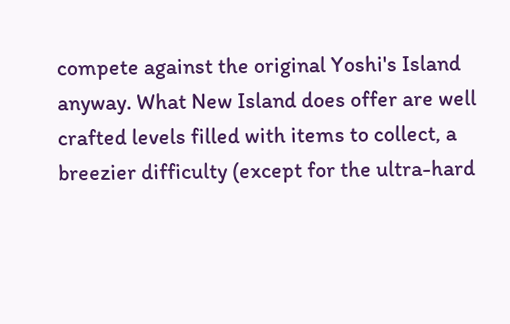compete against the original Yoshi's Island anyway. What New Island does offer are well crafted levels filled with items to collect, a breezier difficulty (except for the ultra-hard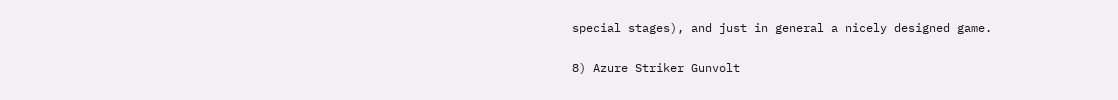special stages), and just in general a nicely designed game.

8) Azure Striker Gunvolt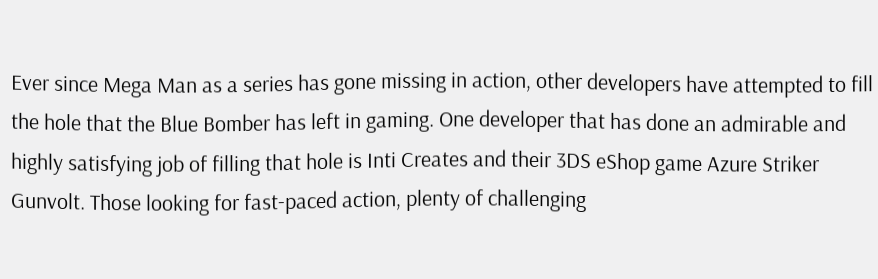Ever since Mega Man as a series has gone missing in action, other developers have attempted to fill the hole that the Blue Bomber has left in gaming. One developer that has done an admirable and highly satisfying job of filling that hole is Inti Creates and their 3DS eShop game Azure Striker Gunvolt. Those looking for fast-paced action, plenty of challenging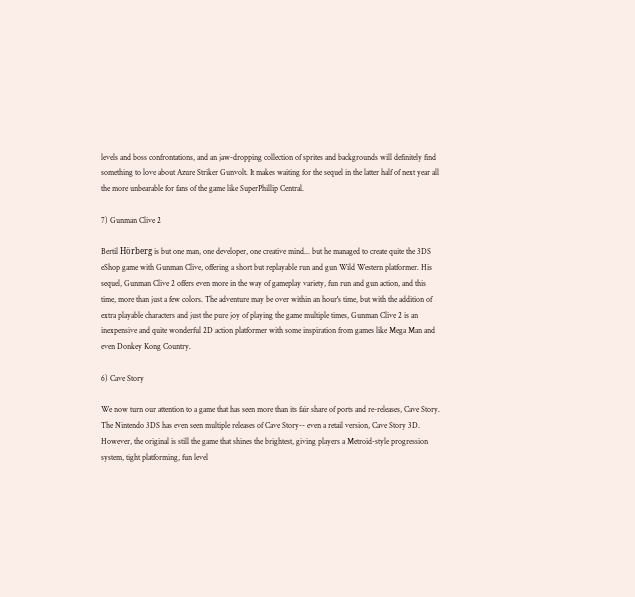levels and boss confrontations, and an jaw-dropping collection of sprites and backgrounds will definitely find something to love about Azure Striker Gunvolt. It makes waiting for the sequel in the latter half of next year all the more unbearable for fans of the game like SuperPhillip Central.

7) Gunman Clive 2

Bertil Hörberg is but one man, one developer, one creative mind... but he managed to create quite the 3DS eShop game with Gunman Clive, offering a short but replayable run and gun Wild Western platformer. His sequel, Gunman Clive 2 offers even more in the way of gameplay variety, fun run and gun action, and this time, more than just a few colors. The adventure may be over within an hour's time, but with the addition of extra playable characters and just the pure joy of playing the game multiple times, Gunman Clive 2 is an inexpensive and quite wonderful 2D action platformer with some inspiration from games like Mega Man and even Donkey Kong Country.

6) Cave Story

We now turn our attention to a game that has seen more than its fair share of ports and re-releases, Cave Story. The Nintendo 3DS has even seen multiple releases of Cave Story-- even a retail version, Cave Story 3D. However, the original is still the game that shines the brightest, giving players a Metroid-style progression system, tight platforming, fun level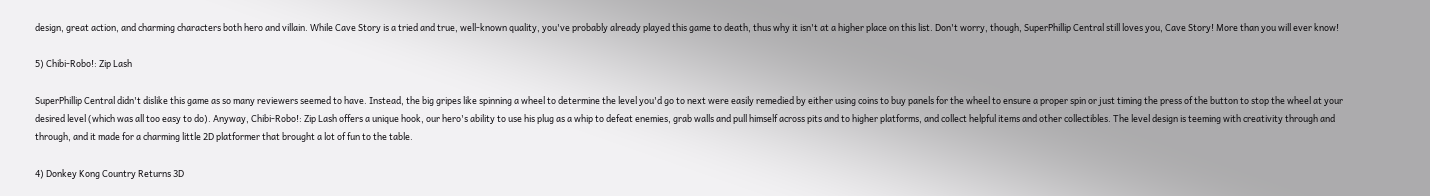design, great action, and charming characters both hero and villain. While Cave Story is a tried and true, well-known quality, you've probably already played this game to death, thus why it isn't at a higher place on this list. Don't worry, though, SuperPhillip Central still loves you, Cave Story! More than you will ever know!

5) Chibi-Robo!: Zip Lash

SuperPhillip Central didn't dislike this game as so many reviewers seemed to have. Instead, the big gripes like spinning a wheel to determine the level you'd go to next were easily remedied by either using coins to buy panels for the wheel to ensure a proper spin or just timing the press of the button to stop the wheel at your desired level (which was all too easy to do). Anyway, Chibi-Robo!: Zip Lash offers a unique hook, our hero's ability to use his plug as a whip to defeat enemies, grab walls and pull himself across pits and to higher platforms, and collect helpful items and other collectibles. The level design is teeming with creativity through and through, and it made for a charming little 2D platformer that brought a lot of fun to the table.

4) Donkey Kong Country Returns 3D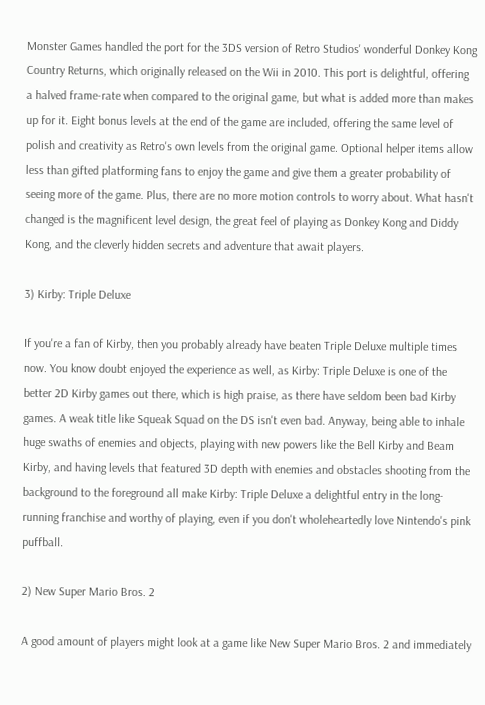Monster Games handled the port for the 3DS version of Retro Studios' wonderful Donkey Kong Country Returns, which originally released on the Wii in 2010. This port is delightful, offering a halved frame-rate when compared to the original game, but what is added more than makes up for it. Eight bonus levels at the end of the game are included, offering the same level of polish and creativity as Retro's own levels from the original game. Optional helper items allow less than gifted platforming fans to enjoy the game and give them a greater probability of seeing more of the game. Plus, there are no more motion controls to worry about. What hasn't changed is the magnificent level design, the great feel of playing as Donkey Kong and Diddy Kong, and the cleverly hidden secrets and adventure that await players.

3) Kirby: Triple Deluxe

If you're a fan of Kirby, then you probably already have beaten Triple Deluxe multiple times now. You know doubt enjoyed the experience as well, as Kirby: Triple Deluxe is one of the better 2D Kirby games out there, which is high praise, as there have seldom been bad Kirby games. A weak title like Squeak Squad on the DS isn't even bad. Anyway, being able to inhale huge swaths of enemies and objects, playing with new powers like the Bell Kirby and Beam Kirby, and having levels that featured 3D depth with enemies and obstacles shooting from the background to the foreground all make Kirby: Triple Deluxe a delightful entry in the long-running franchise and worthy of playing, even if you don't wholeheartedly love Nintendo's pink puffball.

2) New Super Mario Bros. 2

A good amount of players might look at a game like New Super Mario Bros. 2 and immediately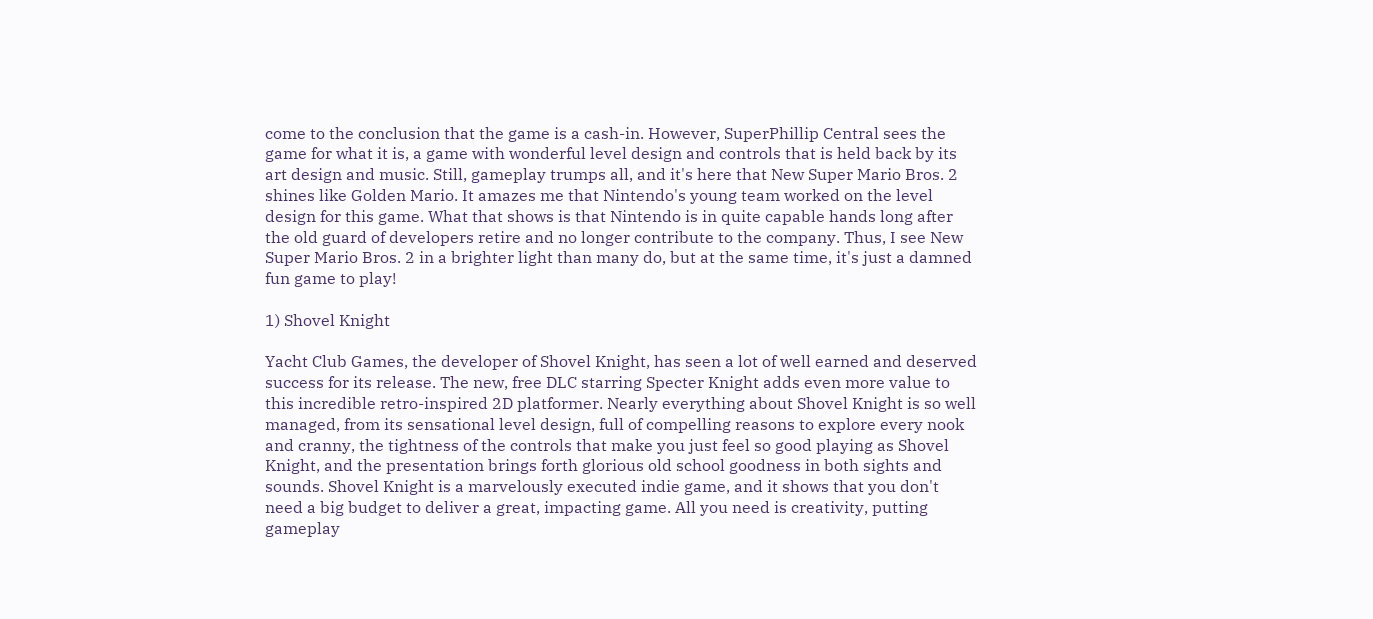come to the conclusion that the game is a cash-in. However, SuperPhillip Central sees the game for what it is, a game with wonderful level design and controls that is held back by its art design and music. Still, gameplay trumps all, and it's here that New Super Mario Bros. 2 shines like Golden Mario. It amazes me that Nintendo's young team worked on the level design for this game. What that shows is that Nintendo is in quite capable hands long after the old guard of developers retire and no longer contribute to the company. Thus, I see New Super Mario Bros. 2 in a brighter light than many do, but at the same time, it's just a damned fun game to play!

1) Shovel Knight

Yacht Club Games, the developer of Shovel Knight, has seen a lot of well earned and deserved success for its release. The new, free DLC starring Specter Knight adds even more value to this incredible retro-inspired 2D platformer. Nearly everything about Shovel Knight is so well managed, from its sensational level design, full of compelling reasons to explore every nook and cranny, the tightness of the controls that make you just feel so good playing as Shovel Knight, and the presentation brings forth glorious old school goodness in both sights and sounds. Shovel Knight is a marvelously executed indie game, and it shows that you don't need a big budget to deliver a great, impacting game. All you need is creativity, putting gameplay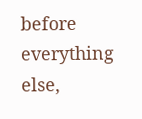before everything else,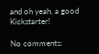and oh yeah, a good Kickstarter!

No comments: